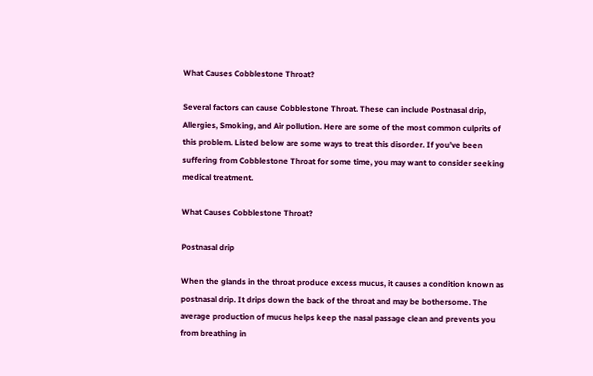What Causes Cobblestone Throat?

Several factors can cause Cobblestone Throat. These can include Postnasal drip, Allergies, Smoking, and Air pollution. Here are some of the most common culprits of this problem. Listed below are some ways to treat this disorder. If you’ve been suffering from Cobblestone Throat for some time, you may want to consider seeking medical treatment.

What Causes Cobblestone Throat?

Postnasal drip

When the glands in the throat produce excess mucus, it causes a condition known as postnasal drip. It drips down the back of the throat and may be bothersome. The average production of mucus helps keep the nasal passage clean and prevents you from breathing in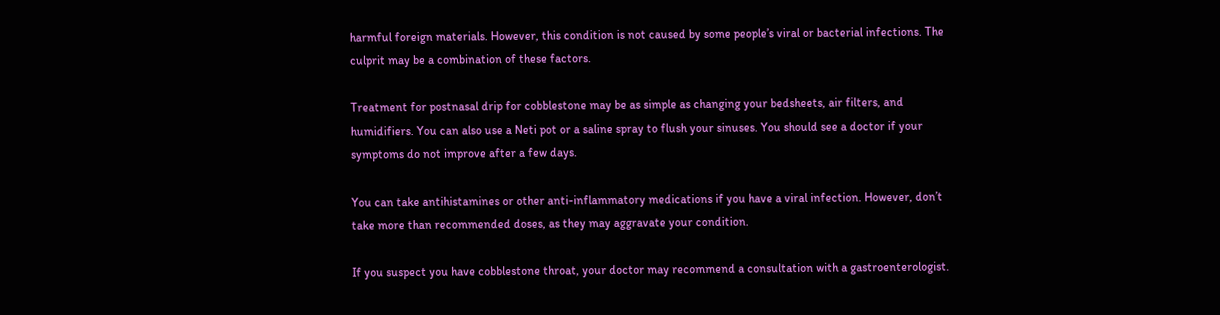harmful foreign materials. However, this condition is not caused by some people’s viral or bacterial infections. The culprit may be a combination of these factors.

Treatment for postnasal drip for cobblestone may be as simple as changing your bedsheets, air filters, and humidifiers. You can also use a Neti pot or a saline spray to flush your sinuses. You should see a doctor if your symptoms do not improve after a few days.

You can take antihistamines or other anti-inflammatory medications if you have a viral infection. However, don’t take more than recommended doses, as they may aggravate your condition.

If you suspect you have cobblestone throat, your doctor may recommend a consultation with a gastroenterologist.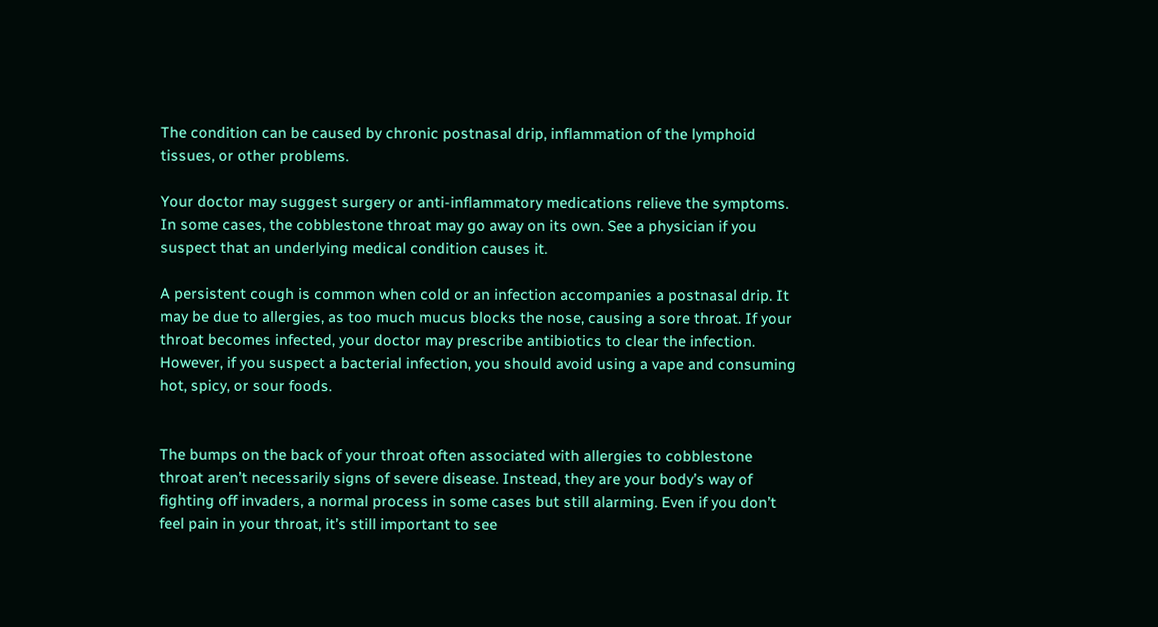The condition can be caused by chronic postnasal drip, inflammation of the lymphoid tissues, or other problems.

Your doctor may suggest surgery or anti-inflammatory medications relieve the symptoms. In some cases, the cobblestone throat may go away on its own. See a physician if you suspect that an underlying medical condition causes it.

A persistent cough is common when cold or an infection accompanies a postnasal drip. It may be due to allergies, as too much mucus blocks the nose, causing a sore throat. If your throat becomes infected, your doctor may prescribe antibiotics to clear the infection. However, if you suspect a bacterial infection, you should avoid using a vape and consuming hot, spicy, or sour foods.


The bumps on the back of your throat often associated with allergies to cobblestone throat aren’t necessarily signs of severe disease. Instead, they are your body’s way of fighting off invaders, a normal process in some cases but still alarming. Even if you don’t feel pain in your throat, it’s still important to see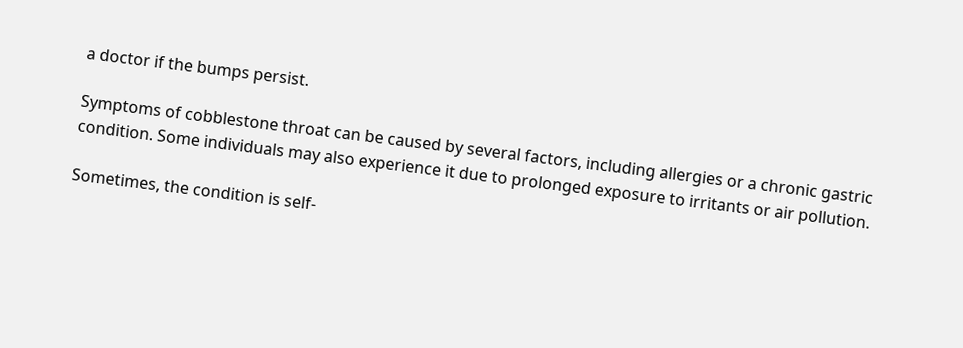a doctor if the bumps persist.

Symptoms of cobblestone throat can be caused by several factors, including allergies or a chronic gastric condition. Some individuals may also experience it due to prolonged exposure to irritants or air pollution.

Sometimes, the condition is self-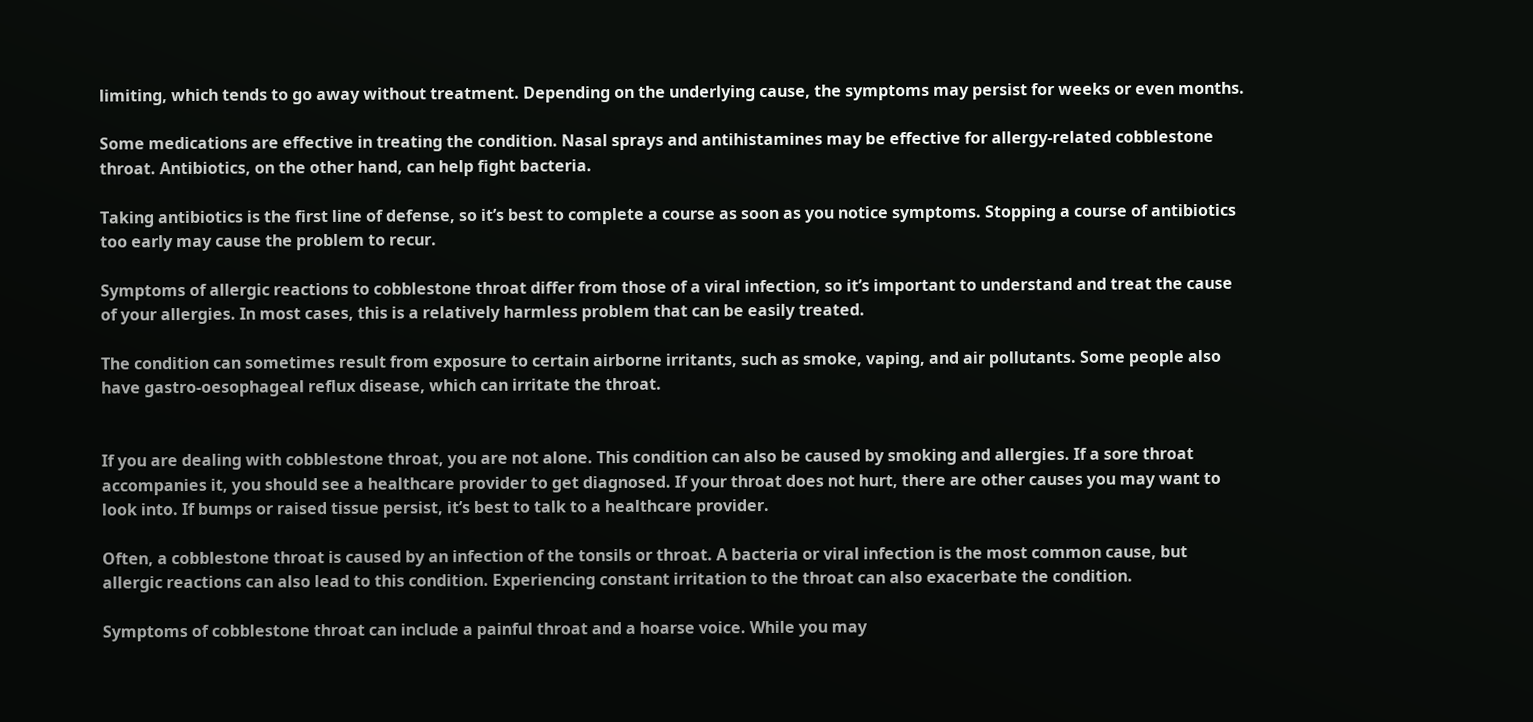limiting, which tends to go away without treatment. Depending on the underlying cause, the symptoms may persist for weeks or even months.

Some medications are effective in treating the condition. Nasal sprays and antihistamines may be effective for allergy-related cobblestone throat. Antibiotics, on the other hand, can help fight bacteria.

Taking antibiotics is the first line of defense, so it’s best to complete a course as soon as you notice symptoms. Stopping a course of antibiotics too early may cause the problem to recur.

Symptoms of allergic reactions to cobblestone throat differ from those of a viral infection, so it’s important to understand and treat the cause of your allergies. In most cases, this is a relatively harmless problem that can be easily treated.

The condition can sometimes result from exposure to certain airborne irritants, such as smoke, vaping, and air pollutants. Some people also have gastro-oesophageal reflux disease, which can irritate the throat.


If you are dealing with cobblestone throat, you are not alone. This condition can also be caused by smoking and allergies. If a sore throat accompanies it, you should see a healthcare provider to get diagnosed. If your throat does not hurt, there are other causes you may want to look into. If bumps or raised tissue persist, it’s best to talk to a healthcare provider.

Often, a cobblestone throat is caused by an infection of the tonsils or throat. A bacteria or viral infection is the most common cause, but allergic reactions can also lead to this condition. Experiencing constant irritation to the throat can also exacerbate the condition.

Symptoms of cobblestone throat can include a painful throat and a hoarse voice. While you may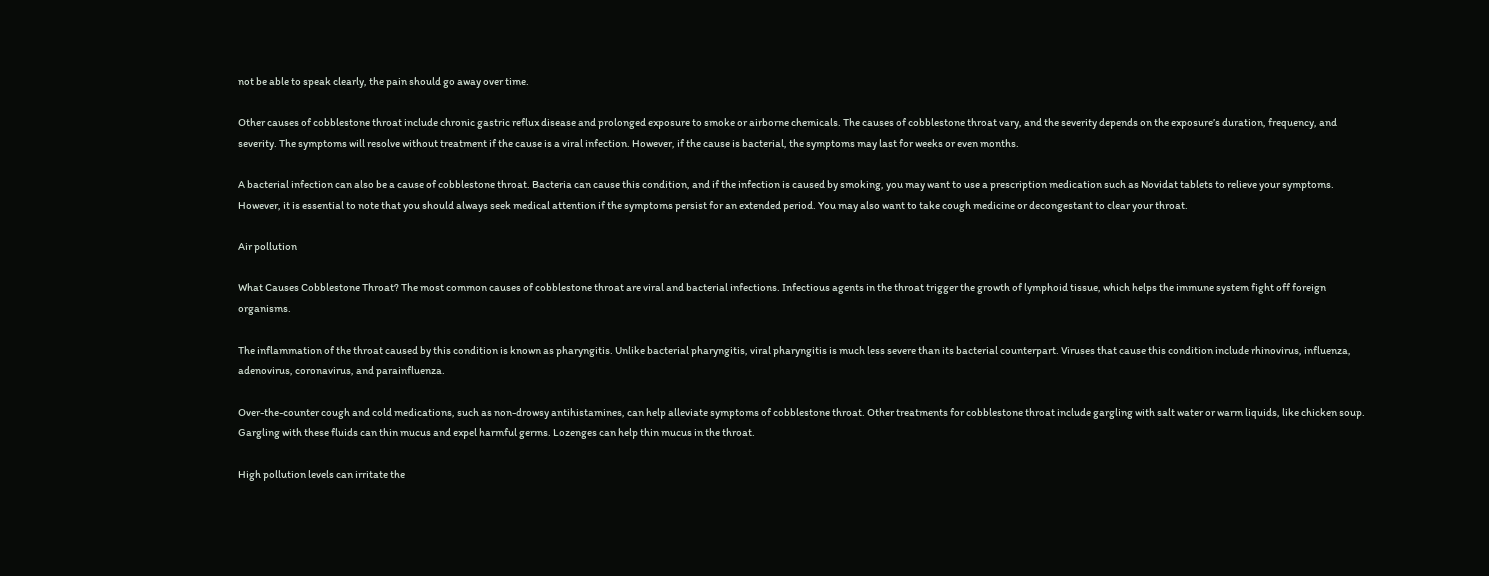not be able to speak clearly, the pain should go away over time.

Other causes of cobblestone throat include chronic gastric reflux disease and prolonged exposure to smoke or airborne chemicals. The causes of cobblestone throat vary, and the severity depends on the exposure’s duration, frequency, and severity. The symptoms will resolve without treatment if the cause is a viral infection. However, if the cause is bacterial, the symptoms may last for weeks or even months.

A bacterial infection can also be a cause of cobblestone throat. Bacteria can cause this condition, and if the infection is caused by smoking, you may want to use a prescription medication such as Novidat tablets to relieve your symptoms. However, it is essential to note that you should always seek medical attention if the symptoms persist for an extended period. You may also want to take cough medicine or decongestant to clear your throat.

Air pollution

What Causes Cobblestone Throat? The most common causes of cobblestone throat are viral and bacterial infections. Infectious agents in the throat trigger the growth of lymphoid tissue, which helps the immune system fight off foreign organisms.

The inflammation of the throat caused by this condition is known as pharyngitis. Unlike bacterial pharyngitis, viral pharyngitis is much less severe than its bacterial counterpart. Viruses that cause this condition include rhinovirus, influenza, adenovirus, coronavirus, and parainfluenza.

Over-the-counter cough and cold medications, such as non-drowsy antihistamines, can help alleviate symptoms of cobblestone throat. Other treatments for cobblestone throat include gargling with salt water or warm liquids, like chicken soup. Gargling with these fluids can thin mucus and expel harmful germs. Lozenges can help thin mucus in the throat.

High pollution levels can irritate the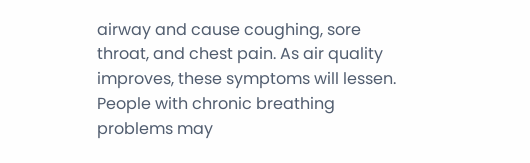airway and cause coughing, sore throat, and chest pain. As air quality improves, these symptoms will lessen. People with chronic breathing problems may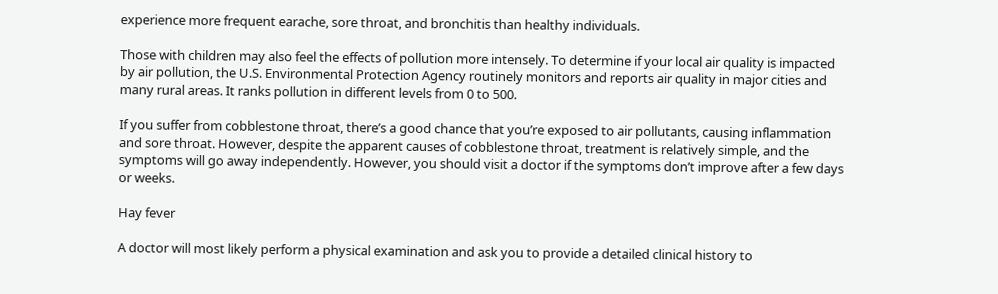experience more frequent earache, sore throat, and bronchitis than healthy individuals.

Those with children may also feel the effects of pollution more intensely. To determine if your local air quality is impacted by air pollution, the U.S. Environmental Protection Agency routinely monitors and reports air quality in major cities and many rural areas. It ranks pollution in different levels from 0 to 500.

If you suffer from cobblestone throat, there’s a good chance that you’re exposed to air pollutants, causing inflammation and sore throat. However, despite the apparent causes of cobblestone throat, treatment is relatively simple, and the symptoms will go away independently. However, you should visit a doctor if the symptoms don’t improve after a few days or weeks.

Hay fever

A doctor will most likely perform a physical examination and ask you to provide a detailed clinical history to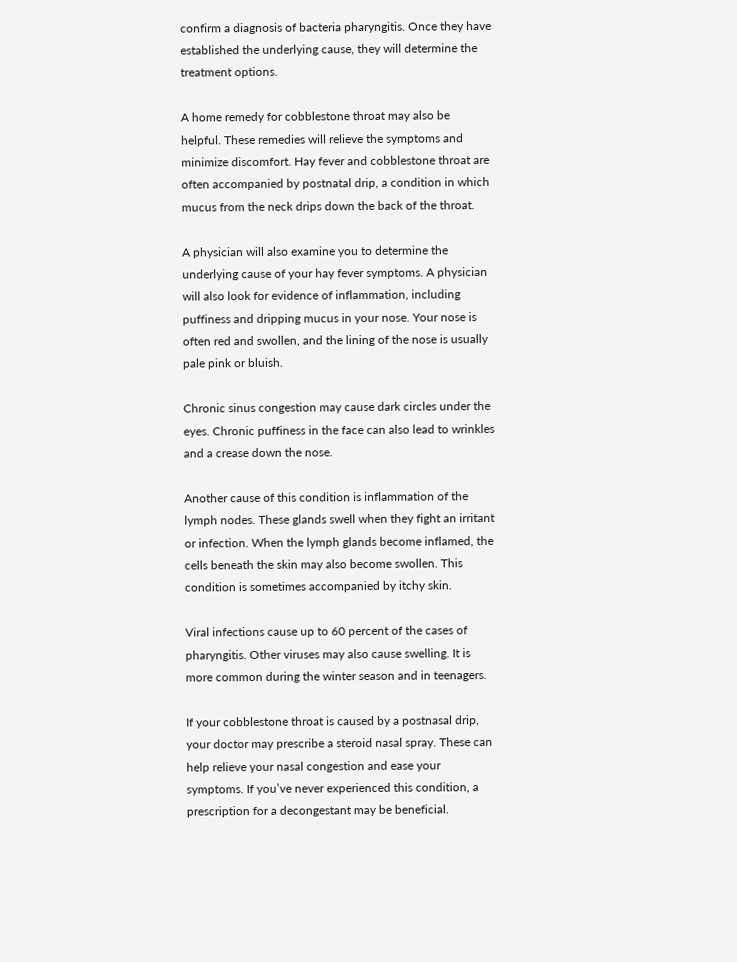confirm a diagnosis of bacteria pharyngitis. Once they have established the underlying cause, they will determine the treatment options.

A home remedy for cobblestone throat may also be helpful. These remedies will relieve the symptoms and minimize discomfort. Hay fever and cobblestone throat are often accompanied by postnatal drip, a condition in which mucus from the neck drips down the back of the throat.

A physician will also examine you to determine the underlying cause of your hay fever symptoms. A physician will also look for evidence of inflammation, including puffiness and dripping mucus in your nose. Your nose is often red and swollen, and the lining of the nose is usually pale pink or bluish.

Chronic sinus congestion may cause dark circles under the eyes. Chronic puffiness in the face can also lead to wrinkles and a crease down the nose.

Another cause of this condition is inflammation of the lymph nodes. These glands swell when they fight an irritant or infection. When the lymph glands become inflamed, the cells beneath the skin may also become swollen. This condition is sometimes accompanied by itchy skin.

Viral infections cause up to 60 percent of the cases of pharyngitis. Other viruses may also cause swelling. It is more common during the winter season and in teenagers.

If your cobblestone throat is caused by a postnasal drip, your doctor may prescribe a steroid nasal spray. These can help relieve your nasal congestion and ease your symptoms. If you’ve never experienced this condition, a prescription for a decongestant may be beneficial.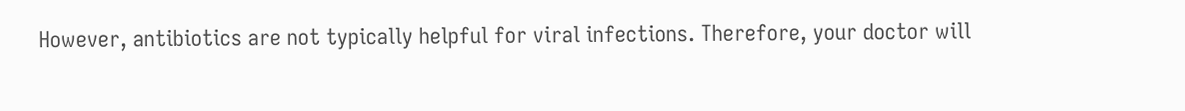However, antibiotics are not typically helpful for viral infections. Therefore, your doctor will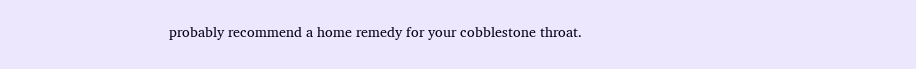probably recommend a home remedy for your cobblestone throat.